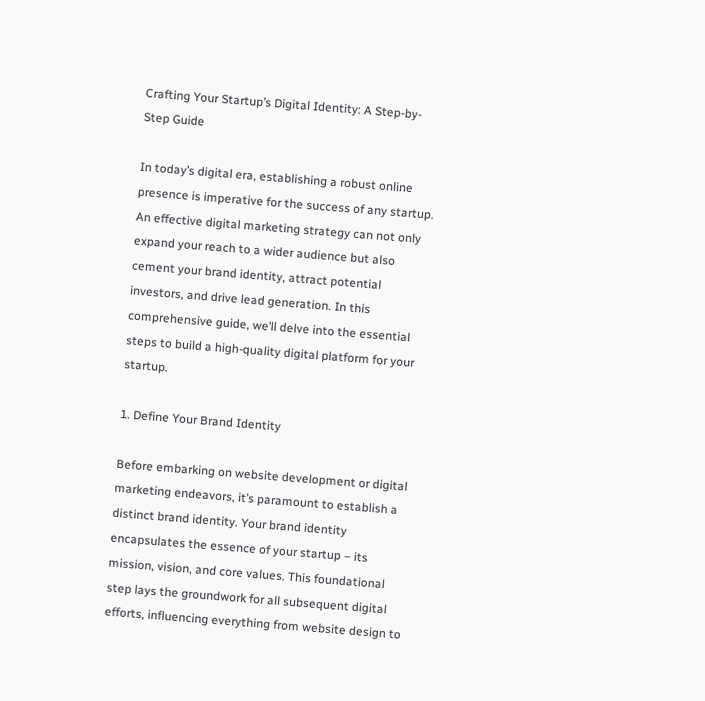Crafting Your Startup’s Digital Identity: A Step-by-Step Guide

In today’s digital era, establishing a robust online presence is imperative for the success of any startup. An effective digital marketing strategy can not only expand your reach to a wider audience but also cement your brand identity, attract potential investors, and drive lead generation. In this comprehensive guide, we’ll delve into the essential steps to build a high-quality digital platform for your startup.

1. Define Your Brand Identity

Before embarking on website development or digital marketing endeavors, it’s paramount to establish a distinct brand identity. Your brand identity encapsulates the essence of your startup – its mission, vision, and core values. This foundational step lays the groundwork for all subsequent digital efforts, influencing everything from website design to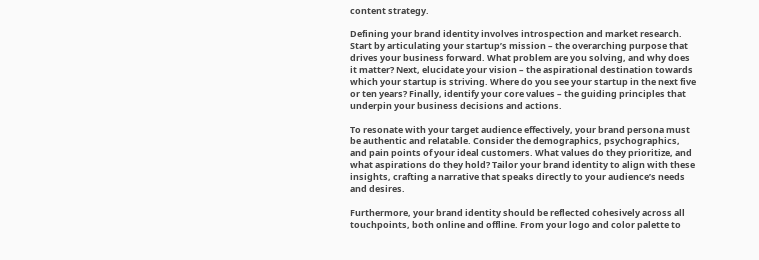content strategy.

Defining your brand identity involves introspection and market research. Start by articulating your startup’s mission – the overarching purpose that drives your business forward. What problem are you solving, and why does it matter? Next, elucidate your vision – the aspirational destination towards which your startup is striving. Where do you see your startup in the next five or ten years? Finally, identify your core values – the guiding principles that underpin your business decisions and actions.

To resonate with your target audience effectively, your brand persona must be authentic and relatable. Consider the demographics, psychographics, and pain points of your ideal customers. What values do they prioritize, and what aspirations do they hold? Tailor your brand identity to align with these insights, crafting a narrative that speaks directly to your audience’s needs and desires.

Furthermore, your brand identity should be reflected cohesively across all touchpoints, both online and offline. From your logo and color palette to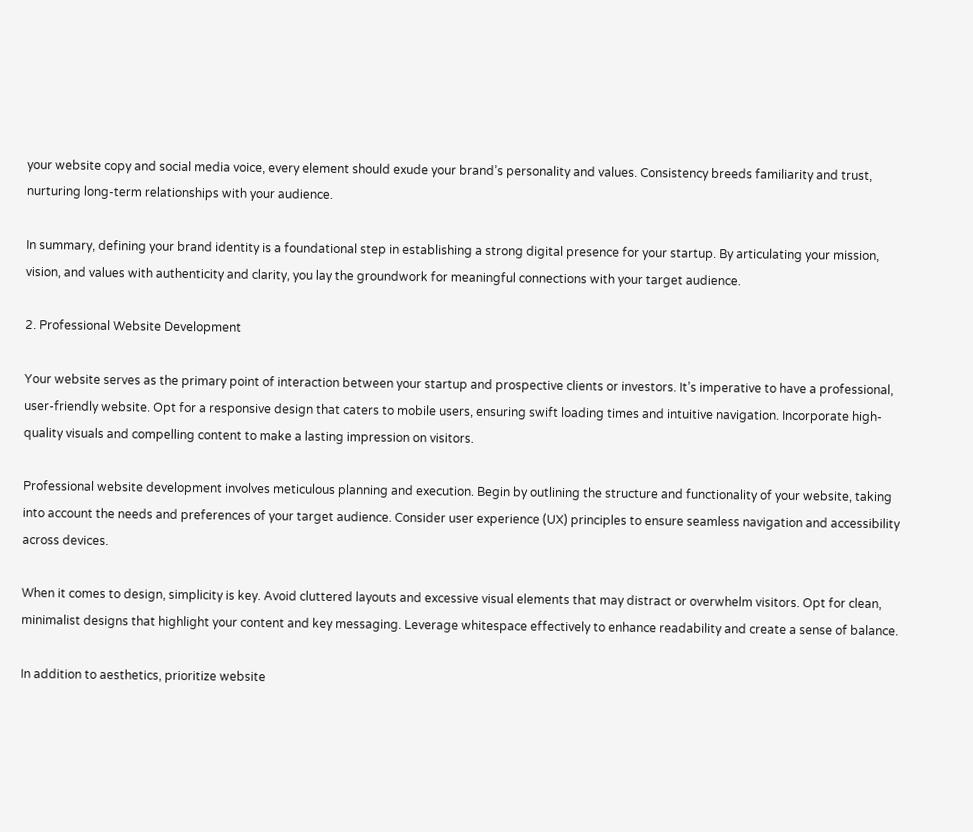your website copy and social media voice, every element should exude your brand’s personality and values. Consistency breeds familiarity and trust, nurturing long-term relationships with your audience.

In summary, defining your brand identity is a foundational step in establishing a strong digital presence for your startup. By articulating your mission, vision, and values with authenticity and clarity, you lay the groundwork for meaningful connections with your target audience.

2. Professional Website Development

Your website serves as the primary point of interaction between your startup and prospective clients or investors. It’s imperative to have a professional, user-friendly website. Opt for a responsive design that caters to mobile users, ensuring swift loading times and intuitive navigation. Incorporate high-quality visuals and compelling content to make a lasting impression on visitors.

Professional website development involves meticulous planning and execution. Begin by outlining the structure and functionality of your website, taking into account the needs and preferences of your target audience. Consider user experience (UX) principles to ensure seamless navigation and accessibility across devices.

When it comes to design, simplicity is key. Avoid cluttered layouts and excessive visual elements that may distract or overwhelm visitors. Opt for clean, minimalist designs that highlight your content and key messaging. Leverage whitespace effectively to enhance readability and create a sense of balance.

In addition to aesthetics, prioritize website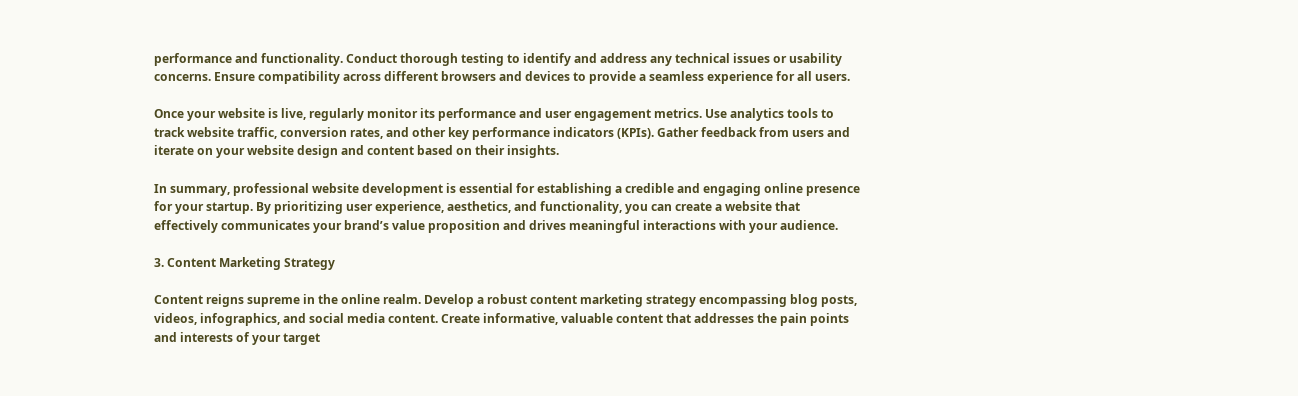performance and functionality. Conduct thorough testing to identify and address any technical issues or usability concerns. Ensure compatibility across different browsers and devices to provide a seamless experience for all users.

Once your website is live, regularly monitor its performance and user engagement metrics. Use analytics tools to track website traffic, conversion rates, and other key performance indicators (KPIs). Gather feedback from users and iterate on your website design and content based on their insights.

In summary, professional website development is essential for establishing a credible and engaging online presence for your startup. By prioritizing user experience, aesthetics, and functionality, you can create a website that effectively communicates your brand’s value proposition and drives meaningful interactions with your audience.

3. Content Marketing Strategy

Content reigns supreme in the online realm. Develop a robust content marketing strategy encompassing blog posts, videos, infographics, and social media content. Create informative, valuable content that addresses the pain points and interests of your target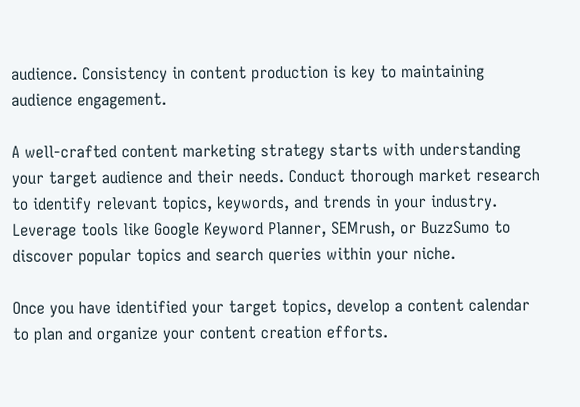audience. Consistency in content production is key to maintaining audience engagement.

A well-crafted content marketing strategy starts with understanding your target audience and their needs. Conduct thorough market research to identify relevant topics, keywords, and trends in your industry. Leverage tools like Google Keyword Planner, SEMrush, or BuzzSumo to discover popular topics and search queries within your niche.

Once you have identified your target topics, develop a content calendar to plan and organize your content creation efforts.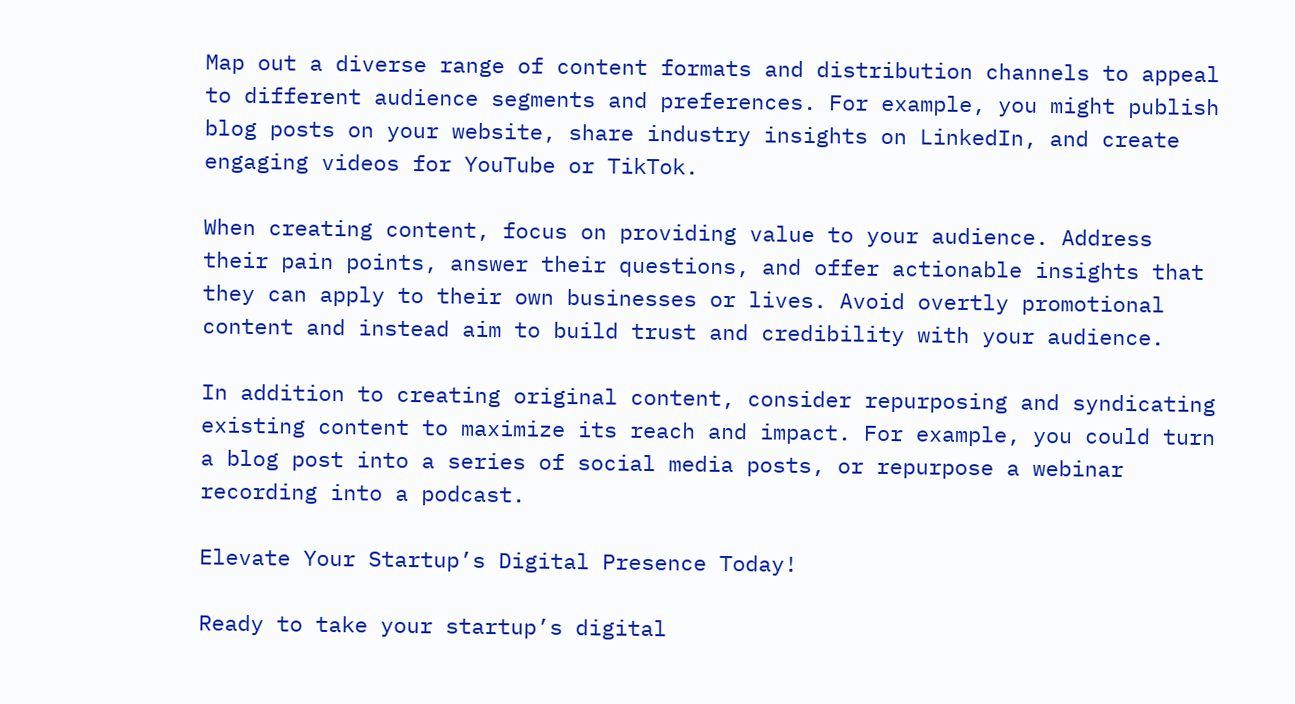Map out a diverse range of content formats and distribution channels to appeal to different audience segments and preferences. For example, you might publish blog posts on your website, share industry insights on LinkedIn, and create engaging videos for YouTube or TikTok.

When creating content, focus on providing value to your audience. Address their pain points, answer their questions, and offer actionable insights that they can apply to their own businesses or lives. Avoid overtly promotional content and instead aim to build trust and credibility with your audience.

In addition to creating original content, consider repurposing and syndicating existing content to maximize its reach and impact. For example, you could turn a blog post into a series of social media posts, or repurpose a webinar recording into a podcast.

Elevate Your Startup’s Digital Presence Today!

Ready to take your startup’s digital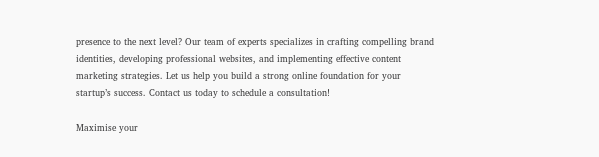presence to the next level? Our team of experts specializes in crafting compelling brand identities, developing professional websites, and implementing effective content marketing strategies. Let us help you build a strong online foundation for your startup’s success. Contact us today to schedule a consultation!

Maximise your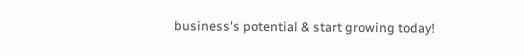business's potential & start growing today!